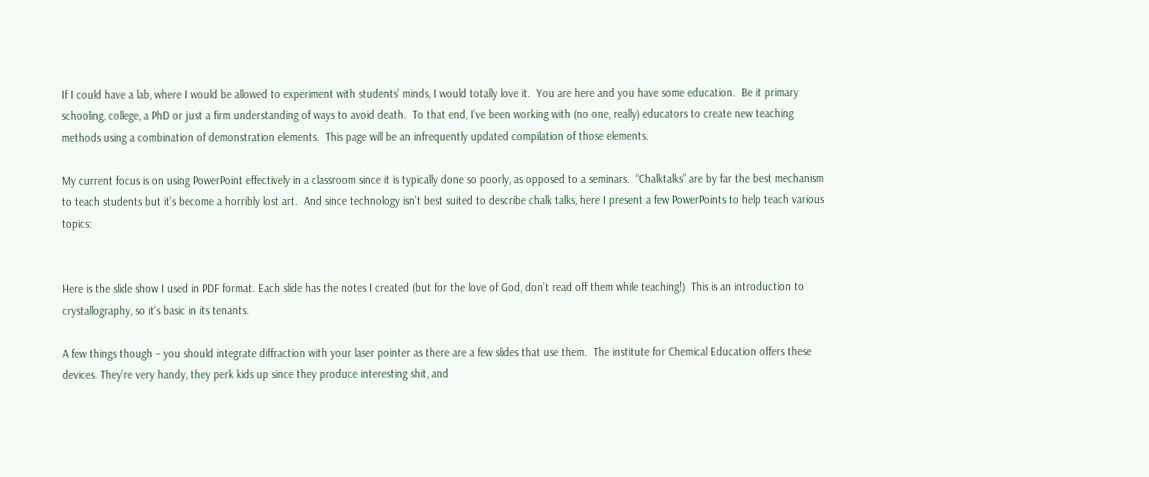If I could have a lab, where I would be allowed to experiment with students’ minds, I would totally love it.  You are here and you have some education.  Be it primary schooling, college, a PhD or just a firm understanding of ways to avoid death.  To that end, I’ve been working with (no one, really) educators to create new teaching methods using a combination of demonstration elements.  This page will be an infrequently updated compilation of those elements.

My current focus is on using PowerPoint effectively in a classroom since it is typically done so poorly, as opposed to a seminars.  “Chalktalks” are by far the best mechanism to teach students but it’s become a horribly lost art.  And since technology isn’t best suited to describe chalk talks, here I present a few PowerPoints to help teach various topics:


Here is the slide show I used in PDF format. Each slide has the notes I created (but for the love of God, don’t read off them while teaching!)  This is an introduction to crystallography, so it’s basic in its tenants.

A few things though – you should integrate diffraction with your laser pointer as there are a few slides that use them.  The institute for Chemical Education offers these devices. They’re very handy, they perk kids up since they produce interesting shit, and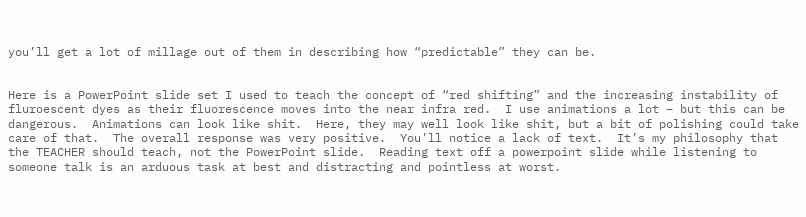you’ll get a lot of millage out of them in describing how “predictable” they can be.


Here is a PowerPoint slide set I used to teach the concept of “red shifting” and the increasing instability of fluroescent dyes as their fluorescence moves into the near infra red.  I use animations a lot – but this can be dangerous.  Animations can look like shit.  Here, they may well look like shit, but a bit of polishing could take care of that.  The overall response was very positive.  You’ll notice a lack of text.  It’s my philosophy that the TEACHER should teach, not the PowerPoint slide.  Reading text off a powerpoint slide while listening to someone talk is an arduous task at best and distracting and pointless at worst.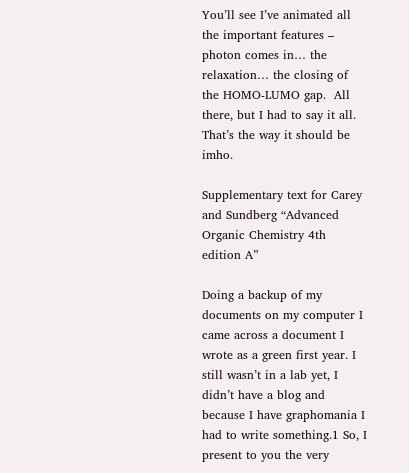You’ll see I’ve animated all the important features – photon comes in… the relaxation… the closing of the HOMO-LUMO gap.  All there, but I had to say it all.  That’s the way it should be imho.

Supplementary text for Carey and Sundberg “Advanced Organic Chemistry 4th edition A”

Doing a backup of my documents on my computer I came across a document I wrote as a green first year. I still wasn’t in a lab yet, I didn’t have a blog and because I have graphomania I had to write something.1 So, I present to you the very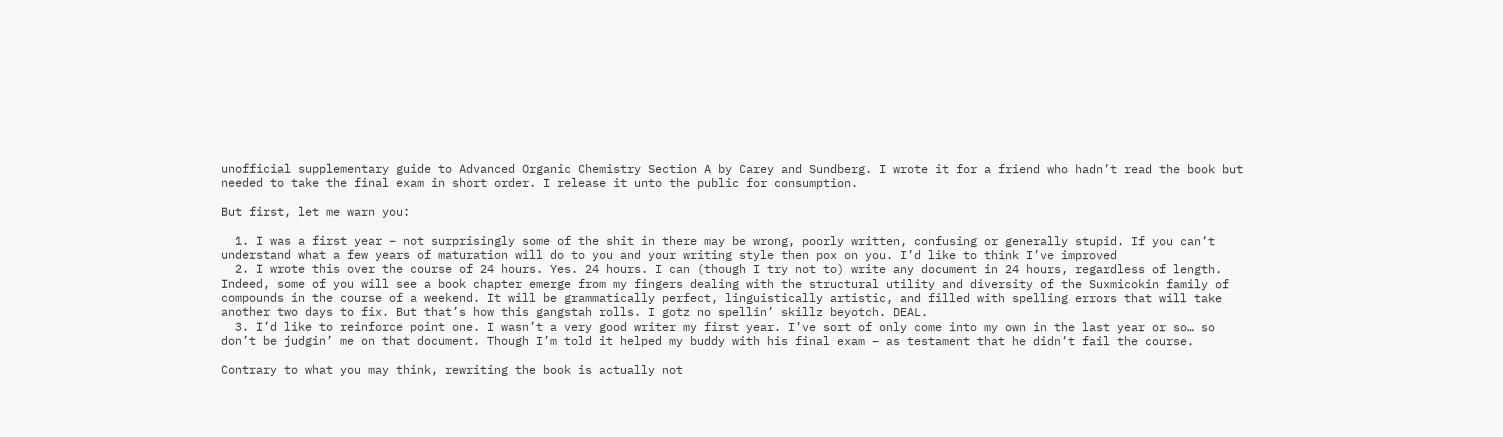unofficial supplementary guide to Advanced Organic Chemistry Section A by Carey and Sundberg. I wrote it for a friend who hadn’t read the book but needed to take the final exam in short order. I release it unto the public for consumption.

But first, let me warn you:

  1. I was a first year – not surprisingly some of the shit in there may be wrong, poorly written, confusing or generally stupid. If you can’t understand what a few years of maturation will do to you and your writing style then pox on you. I’d like to think I’ve improved
  2. I wrote this over the course of 24 hours. Yes. 24 hours. I can (though I try not to) write any document in 24 hours, regardless of length. Indeed, some of you will see a book chapter emerge from my fingers dealing with the structural utility and diversity of the Suxmicokin family of compounds in the course of a weekend. It will be grammatically perfect, linguistically artistic, and filled with spelling errors that will take another two days to fix. But that’s how this gangstah rolls. I gotz no spellin’ skillz beyotch. DEAL.
  3. I’d like to reinforce point one. I wasn’t a very good writer my first year. I’ve sort of only come into my own in the last year or so… so don’t be judgin’ me on that document. Though I’m told it helped my buddy with his final exam – as testament that he didn’t fail the course.

Contrary to what you may think, rewriting the book is actually not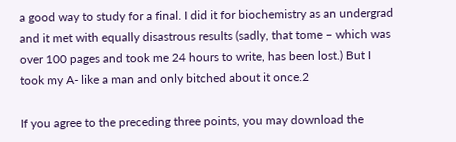a good way to study for a final. I did it for biochemistry as an undergrad and it met with equally disastrous results (sadly, that tome – which was over 100 pages and took me 24 hours to write, has been lost.) But I took my A- like a man and only bitched about it once.2

If you agree to the preceding three points, you may download the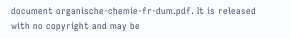document organische-chemie-fr-dum.pdf. It is released with no copyright and may be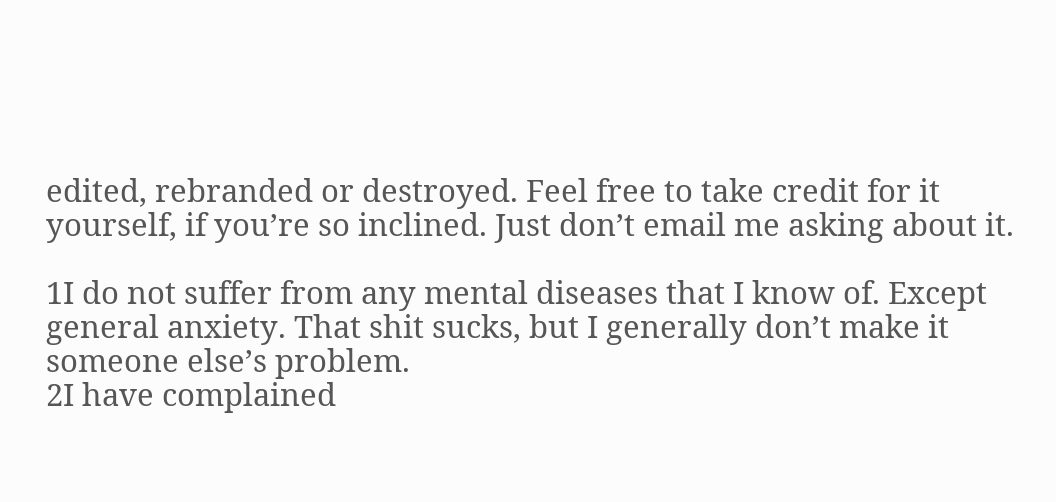edited, rebranded or destroyed. Feel free to take credit for it yourself, if you’re so inclined. Just don’t email me asking about it.

1I do not suffer from any mental diseases that I know of. Except general anxiety. That shit sucks, but I generally don’t make it someone else’s problem.
2I have complained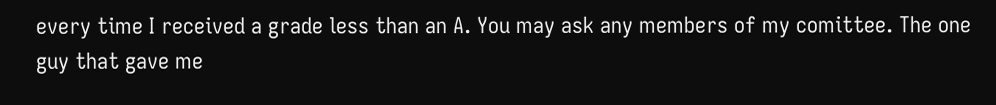every time I received a grade less than an A. You may ask any members of my comittee. The one guy that gave me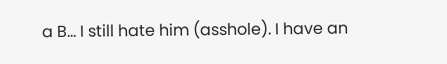a B… I still hate him (asshole). I have an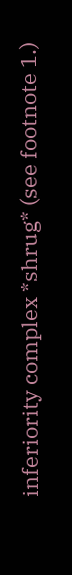inferiority complex *shrug* (see footnote 1.)